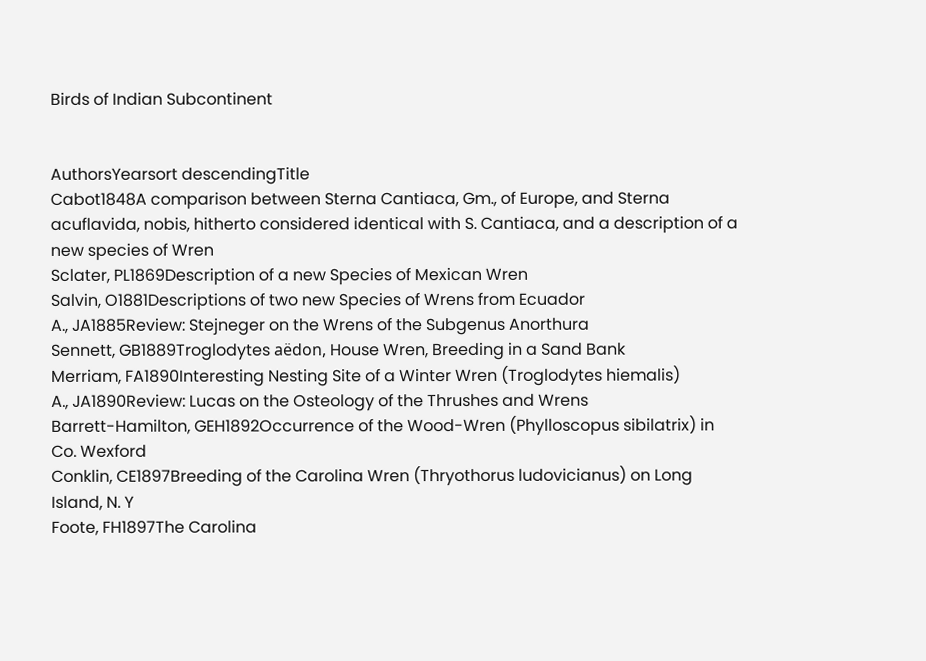Birds of Indian Subcontinent


AuthorsYearsort descendingTitle
Cabot1848A comparison between Sterna Cantiaca, Gm., of Europe, and Sterna acuflavida, nobis, hitherto considered identical with S. Cantiaca, and a description of a new species of Wren
Sclater, PL1869Description of a new Species of Mexican Wren
Salvin, O1881Descriptions of two new Species of Wrens from Ecuador
A., JA1885Review: Stejneger on the Wrens of the Subgenus Anorthura
Sennett, GB1889Troglodytes aëdon, House Wren, Breeding in a Sand Bank
Merriam, FA1890Interesting Nesting Site of a Winter Wren (Troglodytes hiemalis)
A., JA1890Review: Lucas on the Osteology of the Thrushes and Wrens
Barrett-Hamilton, GEH1892Occurrence of the Wood-Wren (Phylloscopus sibilatrix) in Co. Wexford
Conklin, CE1897Breeding of the Carolina Wren (Thryothorus ludovicianus) on Long Island, N. Y
Foote, FH1897The Carolina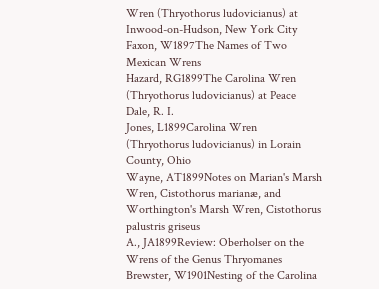Wren (Thryothorus ludovicianus) at Inwood-on-Hudson, New York City
Faxon, W1897The Names of Two Mexican Wrens
Hazard, RG1899The Carolina Wren (Thryothorus ludovicianus) at Peace Dale, R. I.
Jones, L1899Carolina Wren (Thryothorus ludovicianus) in Lorain County, Ohio
Wayne, AT1899Notes on Marian's Marsh Wren, Cistothorus marianæ, and Worthington's Marsh Wren, Cistothorus palustris griseus
A., JA1899Review: Oberholser on the Wrens of the Genus Thryomanes
Brewster, W1901Nesting of the Carolina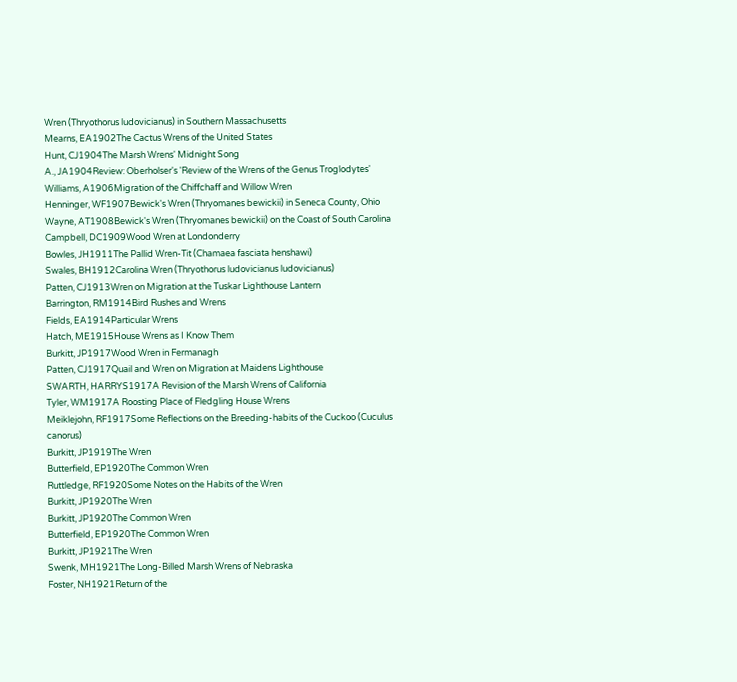Wren (Thryothorus ludovicianus) in Southern Massachusetts
Mearns, EA1902The Cactus Wrens of the United States
Hunt, CJ1904The Marsh Wrens' Midnight Song
A., JA1904Review: Oberholser's 'Review of the Wrens of the Genus Troglodytes'
Williams, A1906Migration of the Chiffchaff and Willow Wren
Henninger, WF1907Bewick's Wren (Thryomanes bewickii) in Seneca County, Ohio
Wayne, AT1908Bewick's Wren (Thryomanes bewickii) on the Coast of South Carolina
Campbell, DC1909Wood Wren at Londonderry
Bowles, JH1911The Pallid Wren-Tit (Chamaea fasciata henshawi)
Swales, BH1912Carolina Wren (Thryothorus ludovicianus ludovicianus)
Patten, CJ1913Wren on Migration at the Tuskar Lighthouse Lantern
Barrington, RM1914Bird Rushes and Wrens
Fields, EA1914Particular Wrens
Hatch, ME1915House Wrens as I Know Them
Burkitt, JP1917Wood Wren in Fermanagh
Patten, CJ1917Quail and Wren on Migration at Maidens Lighthouse
SWARTH, HARRYS1917A Revision of the Marsh Wrens of California
Tyler, WM1917A Roosting Place of Fledgling House Wrens
Meiklejohn, RF1917Some Reflections on the Breeding-habits of the Cuckoo (Cuculus canorus)
Burkitt, JP1919The Wren
Butterfield, EP1920The Common Wren
Ruttledge, RF1920Some Notes on the Habits of the Wren
Burkitt, JP1920The Wren
Burkitt, JP1920The Common Wren
Butterfield, EP1920The Common Wren
Burkitt, JP1921The Wren
Swenk, MH1921The Long-Billed Marsh Wrens of Nebraska
Foster, NH1921Return of the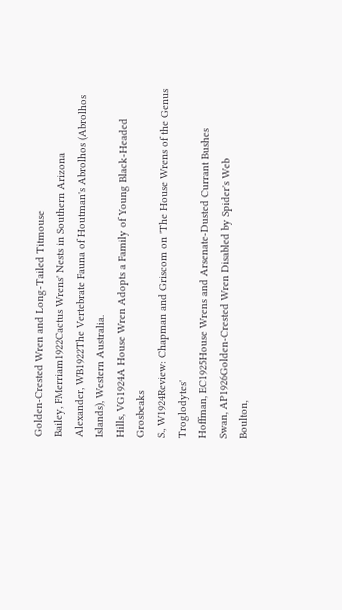Golden-Crested Wren and Long-Tailed Titmouse
Bailey, FMerriam1922Cactus Wrens' Nests in Southern Arizona
Alexander, WB1922The Vertebrate Fauna of Houtman's Abrolhos (Abrolhos Islands), Western Australia.
Hills, VG1924A House Wren Adopts a Family of Young Black-Headed Grosbeaks
S., W1924Review: Chapman and Griscom on 'The House Wrens of the Genus Troglodytes'
Hoffman, EC1925House Wrens and Arsenate-Dusted Currant Bushes
Swan, AP1926Golden-Crested Wren Disabled by Spider's Web
Boulton,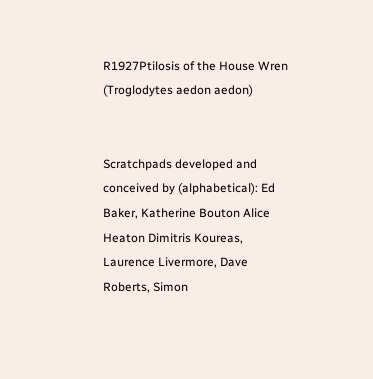R1927Ptilosis of the House Wren (Troglodytes aedon aedon)


Scratchpads developed and conceived by (alphabetical): Ed Baker, Katherine Bouton Alice Heaton Dimitris Koureas, Laurence Livermore, Dave Roberts, Simon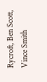Rycroft, Ben Scott, Vince Smith